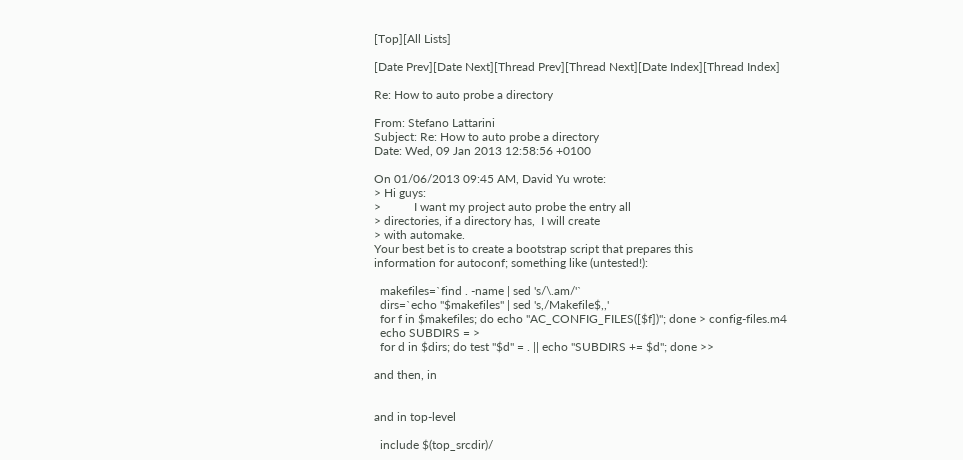[Top][All Lists]

[Date Prev][Date Next][Thread Prev][Thread Next][Date Index][Thread Index]

Re: How to auto probe a directory

From: Stefano Lattarini
Subject: Re: How to auto probe a directory
Date: Wed, 09 Jan 2013 12:58:56 +0100

On 01/06/2013 09:45 AM, David Yu wrote:
> Hi guys:
>           I want my project auto probe the entry all
> directories, if a directory has,  I will create
> with automake.
Your best bet is to create a bootstrap script that prepares this
information for autoconf; something like (untested!):

  makefiles=`find . -name | sed 's/\.am/'`
  dirs=`echo "$makefiles" | sed 's,/Makefile$,,'
  for f in $makefiles; do echo "AC_CONFIG_FILES([$f])"; done > config-files.m4
  echo SUBDIRS = >
  for d in $dirs; do test "$d" = . || echo "SUBDIRS += $d"; done >>

and then, in


and in top-level

  include $(top_srcdir)/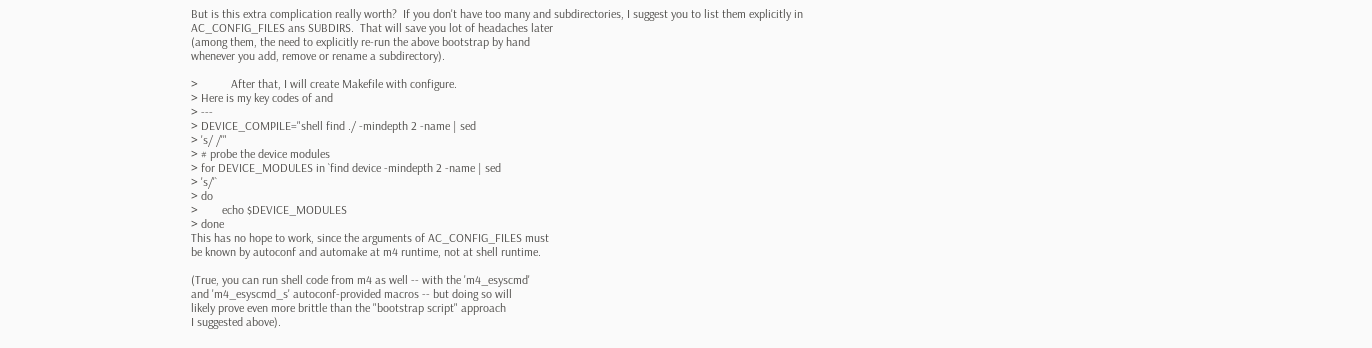But is this extra complication really worth?  If you don't have too many and subdirectories, I suggest you to list them explicitly in
AC_CONFIG_FILES ans SUBDIRS.  That will save you lot of headaches later
(among them, the need to explicitly re-run the above bootstrap by hand
whenever you add, remove or rename a subdirectory).

>           After that, I will create Makefile with configure.
> Here is my key codes of and
> ---
> DEVICE_COMPILE="shell find ./ -mindepth 2 -name | sed
> 's/ /'"
> # probe the device modules
> for DEVICE_MODULES in `find device -mindepth 2 -name | sed
> 's/'`
> do
>        echo $DEVICE_MODULES
> done
This has no hope to work, since the arguments of AC_CONFIG_FILES must
be known by autoconf and automake at m4 runtime, not at shell runtime.

(True, you can run shell code from m4 as well -- with the 'm4_esyscmd'
and 'm4_esyscmd_s' autoconf-provided macros -- but doing so will
likely prove even more brittle than the "bootstrap script" approach
I suggested above).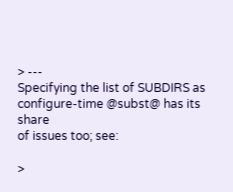> ---
Specifying the list of SUBDIRS as configure-time @subst@ has its share
of issues too; see:

>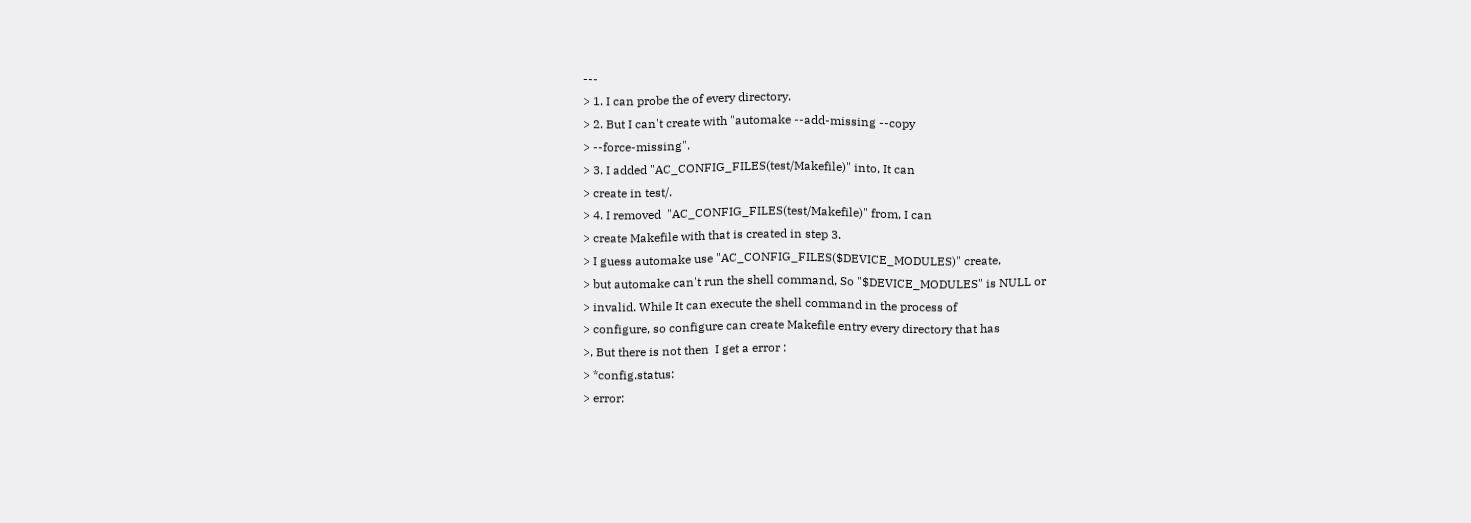---
> 1. I can probe the of every directory.
> 2. But I can't create with "automake --add-missing --copy
> --force-missing".
> 3. I added "AC_CONFIG_FILES(test/Makefile)" into, It can
> create in test/.
> 4. I removed  "AC_CONFIG_FILES(test/Makefile)" from, I can
> create Makefile with that is created in step 3.
> I guess automake use "AC_CONFIG_FILES($DEVICE_MODULES)" create,
> but automake can't run the shell command, So "$DEVICE_MODULES" is NULL or
> invalid. While It can execute the shell command in the process of
> configure, so configure can create Makefile entry every directory that has
>, But there is not then  I get a error :
> *config.status:
> error: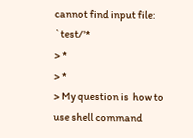cannot find input file: `test/'*
> *
> *
> My question is  how to use shell command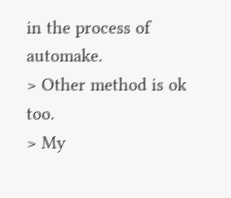in the process of automake.
> Other method is ok too.
> My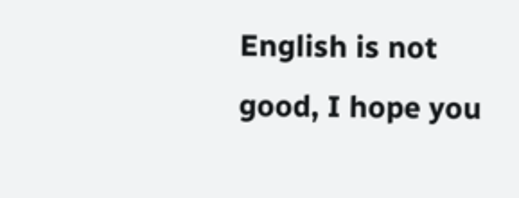English is not good, I hope you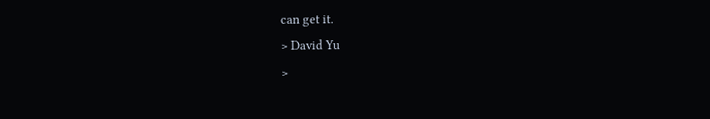can get it.
> David Yu
>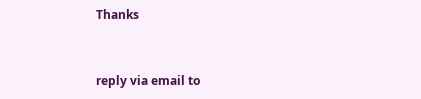Thanks


reply via email to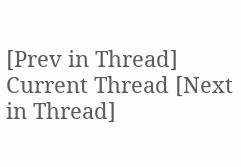[Prev in Thread] Current Thread [Next in Thread]